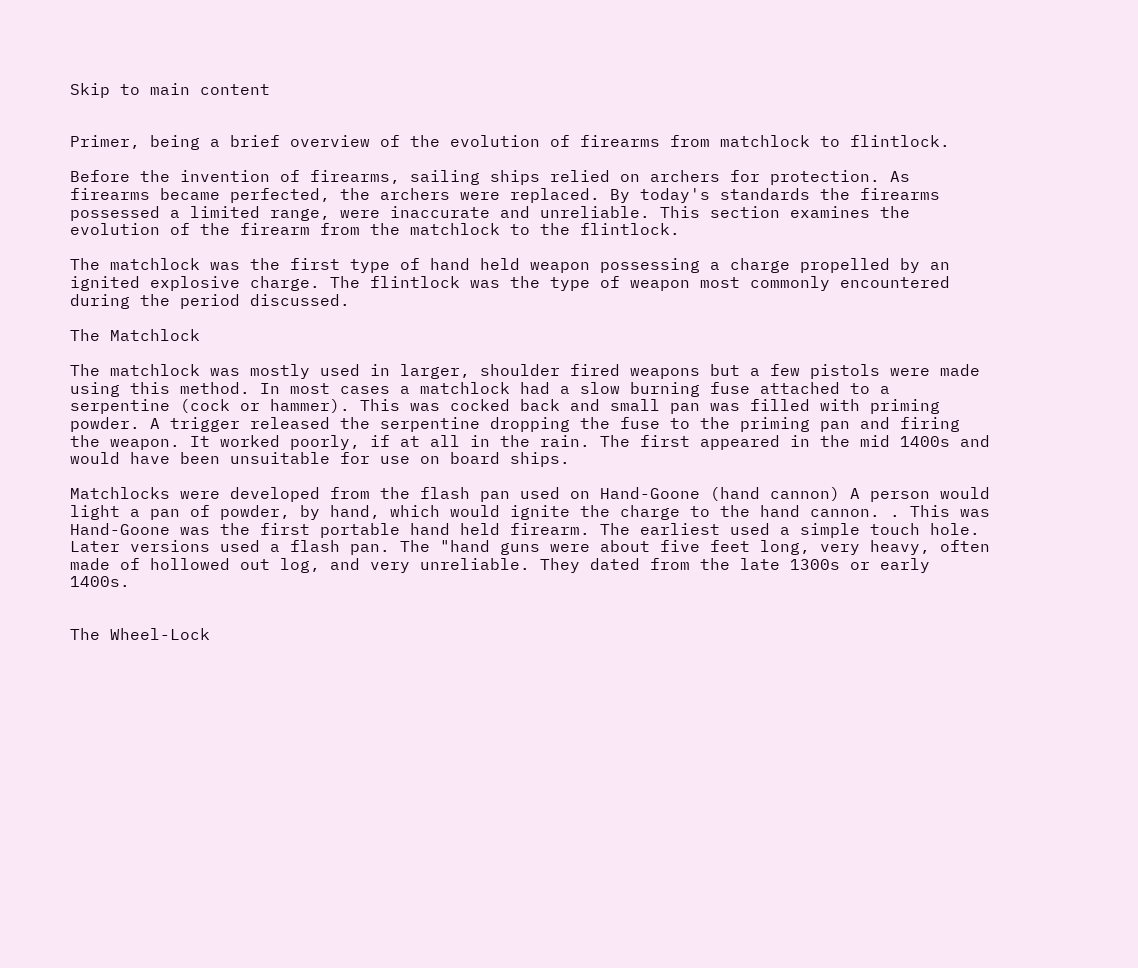Skip to main content


Primer, being a brief overview of the evolution of firearms from matchlock to flintlock.

Before the invention of firearms, sailing ships relied on archers for protection. As firearms became perfected, the archers were replaced. By today's standards the firearms possessed a limited range, were inaccurate and unreliable. This section examines the evolution of the firearm from the matchlock to the flintlock.

The matchlock was the first type of hand held weapon possessing a charge propelled by an ignited explosive charge. The flintlock was the type of weapon most commonly encountered during the period discussed.

The Matchlock

The matchlock was mostly used in larger, shoulder fired weapons but a few pistols were made using this method. In most cases a matchlock had a slow burning fuse attached to a serpentine (cock or hammer). This was cocked back and small pan was filled with priming powder. A trigger released the serpentine dropping the fuse to the priming pan and firing the weapon. It worked poorly, if at all in the rain. The first appeared in the mid 1400s and would have been unsuitable for use on board ships.

Matchlocks were developed from the flash pan used on Hand-Goone (hand cannon) A person would light a pan of powder, by hand, which would ignite the charge to the hand cannon. . This was Hand-Goone was the first portable hand held firearm. The earliest used a simple touch hole. Later versions used a flash pan. The "hand guns were about five feet long, very heavy, often made of hollowed out log, and very unreliable. They dated from the late 1300s or early 1400s.


The Wheel-Lock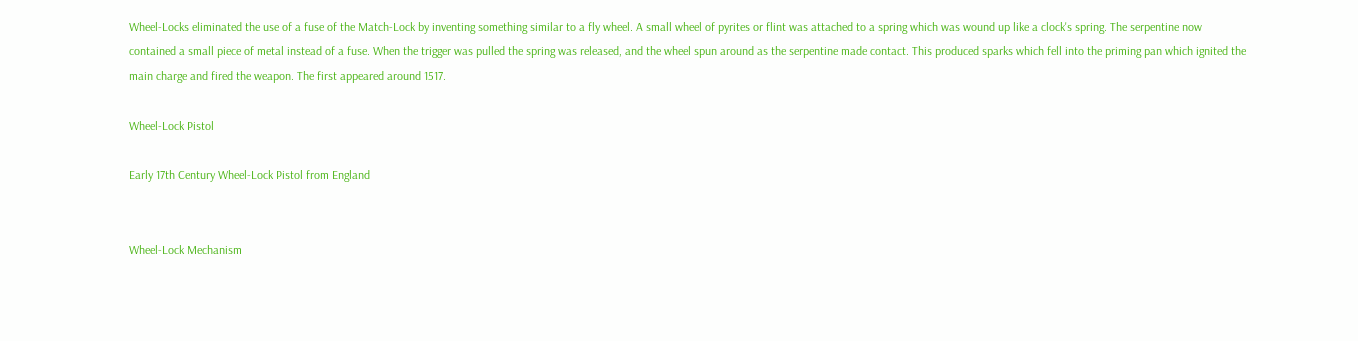Wheel-Locks eliminated the use of a fuse of the Match-Lock by inventing something similar to a fly wheel. A small wheel of pyrites or flint was attached to a spring which was wound up like a clock's spring. The serpentine now contained a small piece of metal instead of a fuse. When the trigger was pulled the spring was released, and the wheel spun around as the serpentine made contact. This produced sparks which fell into the priming pan which ignited the main charge and fired the weapon. The first appeared around 1517.

Wheel-Lock Pistol

Early 17th Century Wheel-Lock Pistol from England


Wheel-Lock Mechanism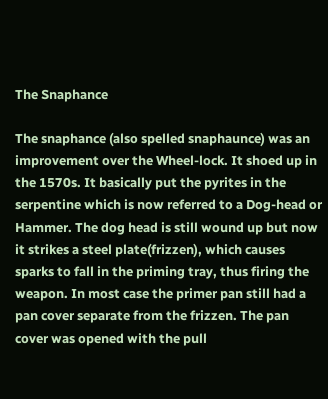The Snaphance

The snaphance (also spelled snaphaunce) was an improvement over the Wheel-lock. It shoed up in the 1570s. It basically put the pyrites in the serpentine which is now referred to a Dog-head or Hammer. The dog head is still wound up but now it strikes a steel plate(frizzen), which causes sparks to fall in the priming tray, thus firing the weapon. In most case the primer pan still had a pan cover separate from the frizzen. The pan cover was opened with the pull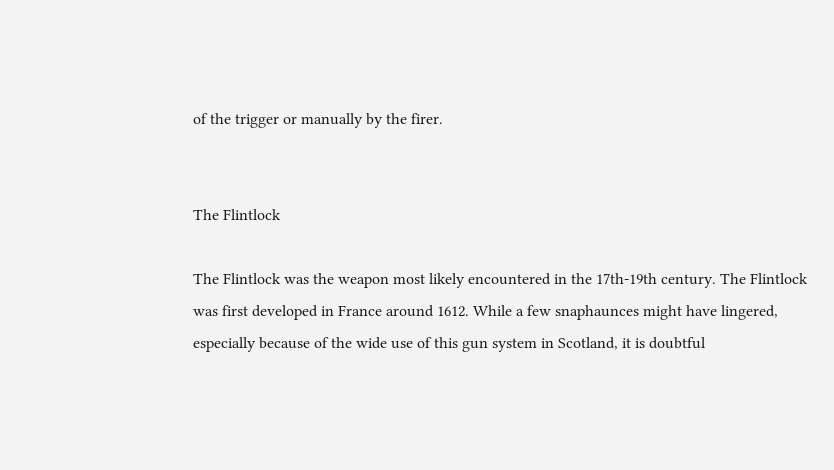of the trigger or manually by the firer.


The Flintlock

The Flintlock was the weapon most likely encountered in the 17th-19th century. The Flintlock was first developed in France around 1612. While a few snaphaunces might have lingered, especially because of the wide use of this gun system in Scotland, it is doubtful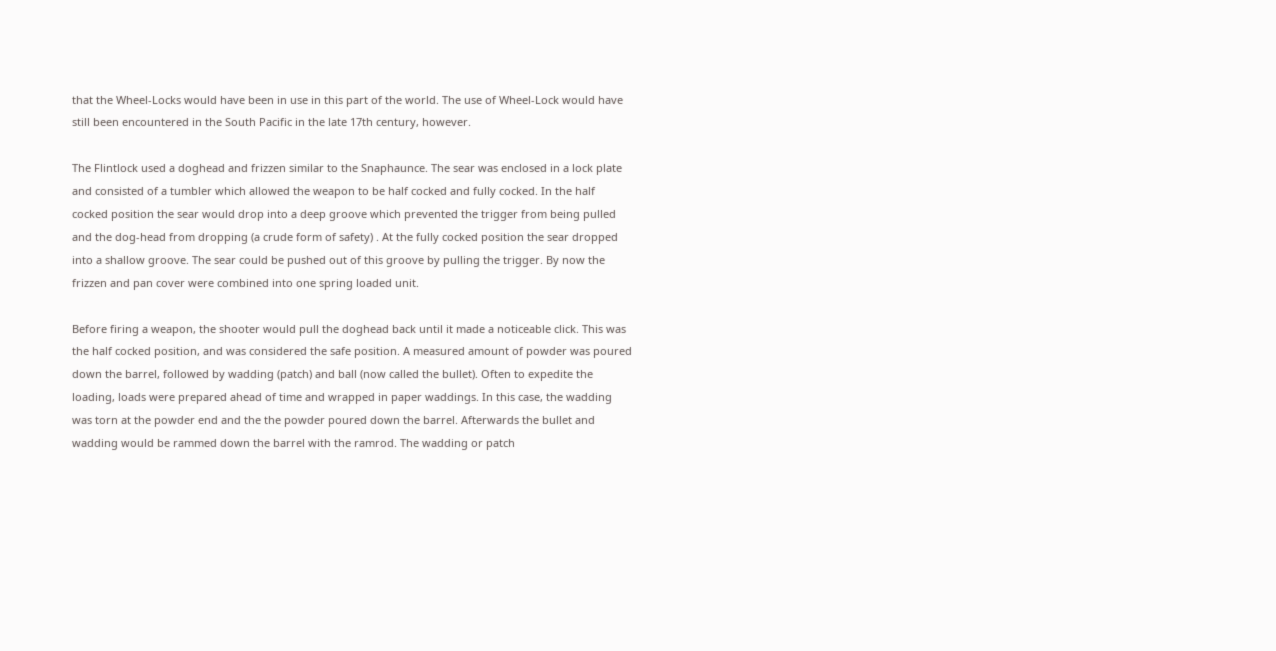that the Wheel-Locks would have been in use in this part of the world. The use of Wheel-Lock would have still been encountered in the South Pacific in the late 17th century, however.

The Flintlock used a doghead and frizzen similar to the Snaphaunce. The sear was enclosed in a lock plate and consisted of a tumbler which allowed the weapon to be half cocked and fully cocked. In the half cocked position the sear would drop into a deep groove which prevented the trigger from being pulled and the dog-head from dropping (a crude form of safety) . At the fully cocked position the sear dropped into a shallow groove. The sear could be pushed out of this groove by pulling the trigger. By now the frizzen and pan cover were combined into one spring loaded unit.

Before firing a weapon, the shooter would pull the doghead back until it made a noticeable click. This was the half cocked position, and was considered the safe position. A measured amount of powder was poured down the barrel, followed by wadding (patch) and ball (now called the bullet). Often to expedite the loading, loads were prepared ahead of time and wrapped in paper waddings. In this case, the wadding was torn at the powder end and the the powder poured down the barrel. Afterwards the bullet and wadding would be rammed down the barrel with the ramrod. The wadding or patch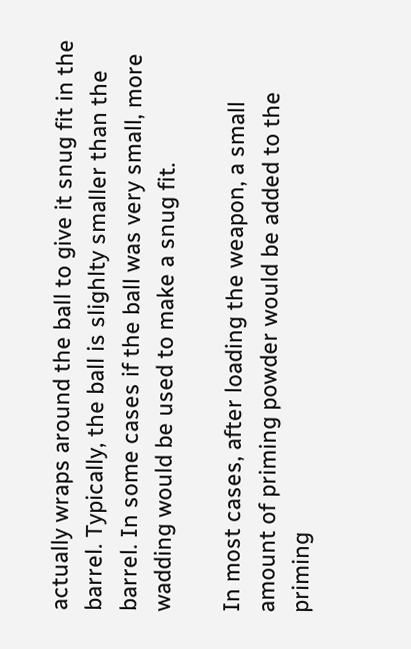actually wraps around the ball to give it snug fit in the barrel. Typically, the ball is slighlty smaller than the barrel. In some cases if the ball was very small, more wadding would be used to make a snug fit.

In most cases, after loading the weapon, a small amount of priming powder would be added to the priming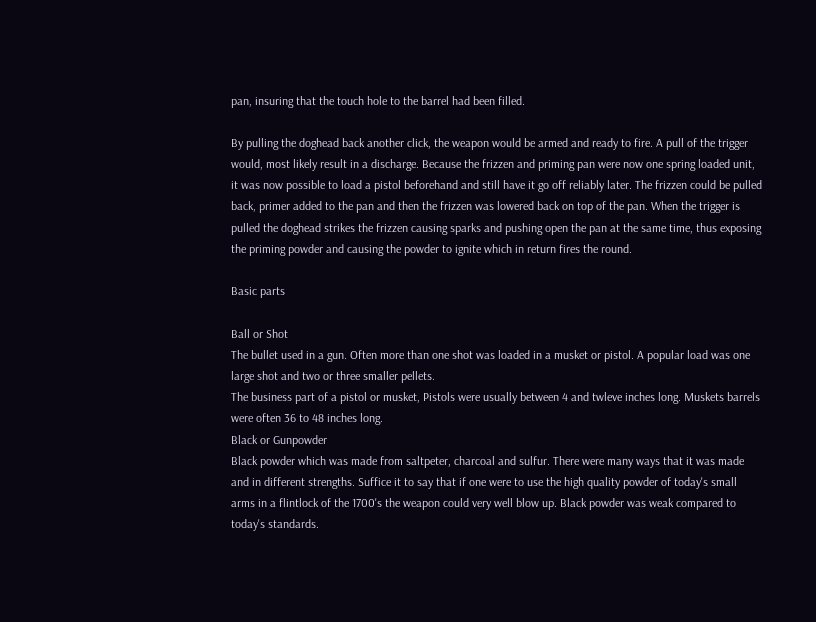pan, insuring that the touch hole to the barrel had been filled.

By pulling the doghead back another click, the weapon would be armed and ready to fire. A pull of the trigger would, most likely result in a discharge. Because the frizzen and priming pan were now one spring loaded unit, it was now possible to load a pistol beforehand and still have it go off reliably later. The frizzen could be pulled back, primer added to the pan and then the frizzen was lowered back on top of the pan. When the trigger is pulled the doghead strikes the frizzen causing sparks and pushing open the pan at the same time, thus exposing the priming powder and causing the powder to ignite which in return fires the round.

Basic parts

Ball or Shot
The bullet used in a gun. Often more than one shot was loaded in a musket or pistol. A popular load was one large shot and two or three smaller pellets.
The business part of a pistol or musket, Pistols were usually between 4 and twleve inches long. Muskets barrels were often 36 to 48 inches long.
Black or Gunpowder
Black powder which was made from saltpeter, charcoal and sulfur. There were many ways that it was made and in different strengths. Suffice it to say that if one were to use the high quality powder of today's small arms in a flintlock of the 1700's the weapon could very well blow up. Black powder was weak compared to today's standards.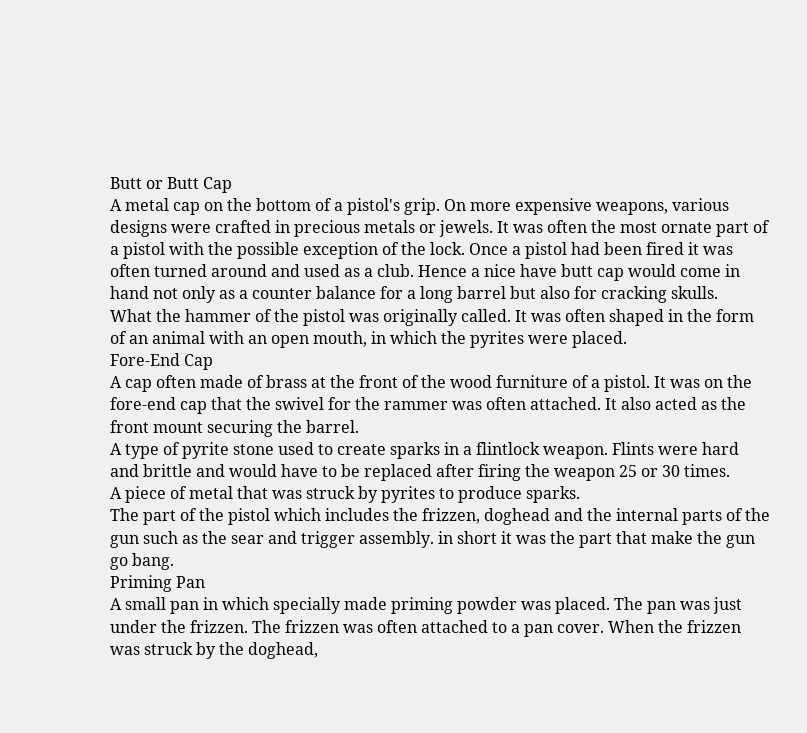Butt or Butt Cap
A metal cap on the bottom of a pistol's grip. On more expensive weapons, various designs were crafted in precious metals or jewels. It was often the most ornate part of a pistol with the possible exception of the lock. Once a pistol had been fired it was often turned around and used as a club. Hence a nice have butt cap would come in hand not only as a counter balance for a long barrel but also for cracking skulls.
What the hammer of the pistol was originally called. It was often shaped in the form of an animal with an open mouth, in which the pyrites were placed.
Fore-End Cap
A cap often made of brass at the front of the wood furniture of a pistol. It was on the fore-end cap that the swivel for the rammer was often attached. It also acted as the front mount securing the barrel.
A type of pyrite stone used to create sparks in a flintlock weapon. Flints were hard and brittle and would have to be replaced after firing the weapon 25 or 30 times.
A piece of metal that was struck by pyrites to produce sparks.
The part of the pistol which includes the frizzen, doghead and the internal parts of the gun such as the sear and trigger assembly. in short it was the part that make the gun go bang.
Priming Pan
A small pan in which specially made priming powder was placed. The pan was just under the frizzen. The frizzen was often attached to a pan cover. When the frizzen was struck by the doghead,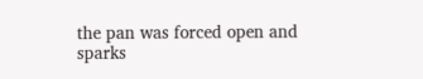the pan was forced open and sparks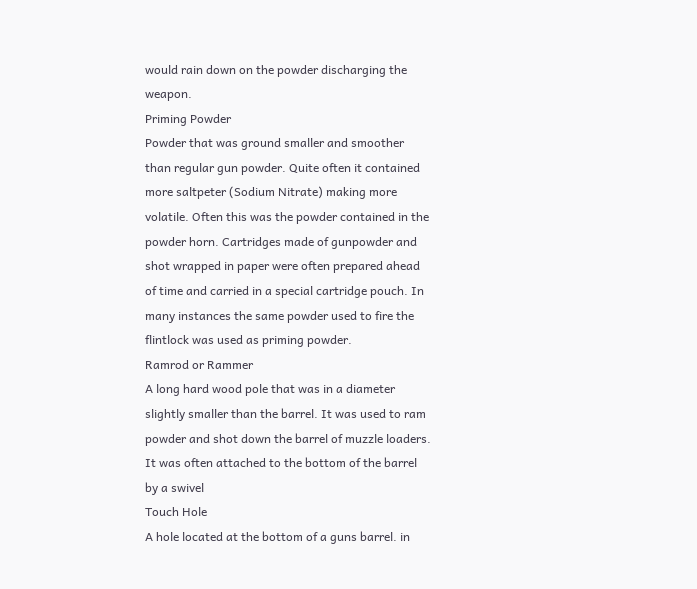would rain down on the powder discharging the weapon.
Priming Powder
Powder that was ground smaller and smoother than regular gun powder. Quite often it contained more saltpeter (Sodium Nitrate) making more volatile. Often this was the powder contained in the powder horn. Cartridges made of gunpowder and shot wrapped in paper were often prepared ahead of time and carried in a special cartridge pouch. In many instances the same powder used to fire the flintlock was used as priming powder.
Ramrod or Rammer
A long hard wood pole that was in a diameter slightly smaller than the barrel. It was used to ram powder and shot down the barrel of muzzle loaders. It was often attached to the bottom of the barrel by a swivel
Touch Hole
A hole located at the bottom of a guns barrel. in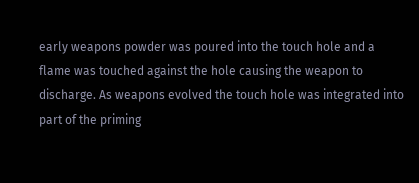early weapons powder was poured into the touch hole and a flame was touched against the hole causing the weapon to discharge. As weapons evolved the touch hole was integrated into part of the priming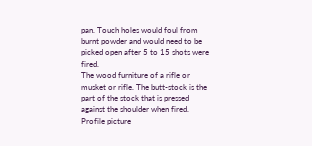pan. Touch holes would foul from burnt powder and would need to be picked open after 5 to 15 shots were fired.
The wood furniture of a rifle or musket or rifle. The butt-stock is the part of the stock that is pressed against the shoulder when fired.
Profile picture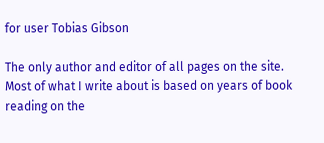for user Tobias Gibson

The only author and editor of all pages on the site. Most of what I write about is based on years of book reading on the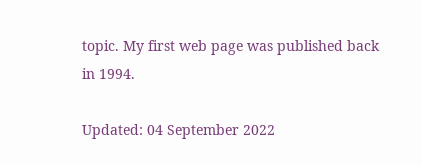topic. My first web page was published back in 1994.

Updated: 04 September 2022